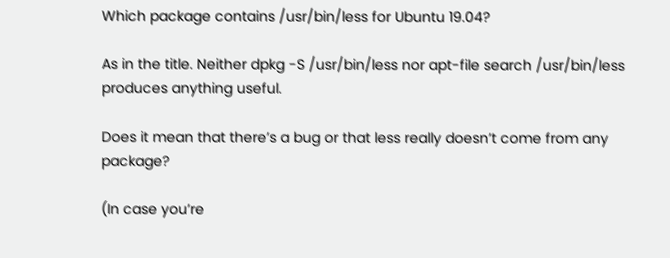Which package contains /usr/bin/less for Ubuntu 19.04?

As in the title. Neither dpkg -S /usr/bin/less nor apt-file search /usr/bin/less produces anything useful.

Does it mean that there’s a bug or that less really doesn’t come from any package?

(In case you’re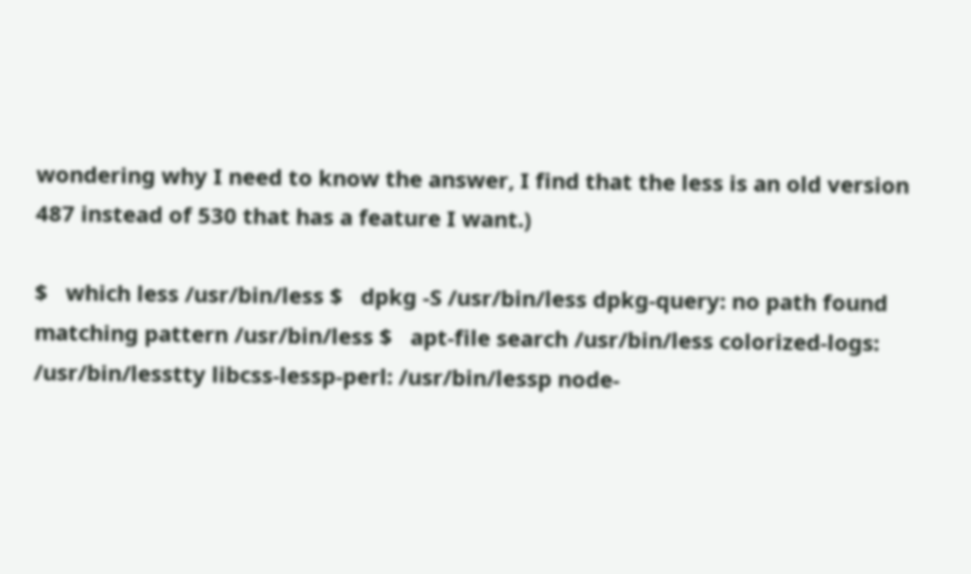wondering why I need to know the answer, I find that the less is an old version 487 instead of 530 that has a feature I want.)

$   which less /usr/bin/less $   dpkg -S /usr/bin/less dpkg-query: no path found matching pattern /usr/bin/less $   apt-file search /usr/bin/less colorized-logs: /usr/bin/lesstty libcss-lessp-perl: /usr/bin/lessp node-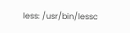less: /usr/bin/lessc